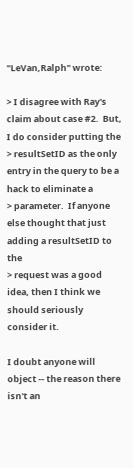"LeVan,Ralph" wrote:

> I disagree with Ray's claim about case #2.  But, I do consider putting the
> resultSetID as the only entry in the query to be a hack to eliminate a
> parameter.  If anyone else thought that just adding a resultSetID to the
> request was a good idea, then I think we should seriously consider it.

I doubt anyone will object -- the reason there isn't an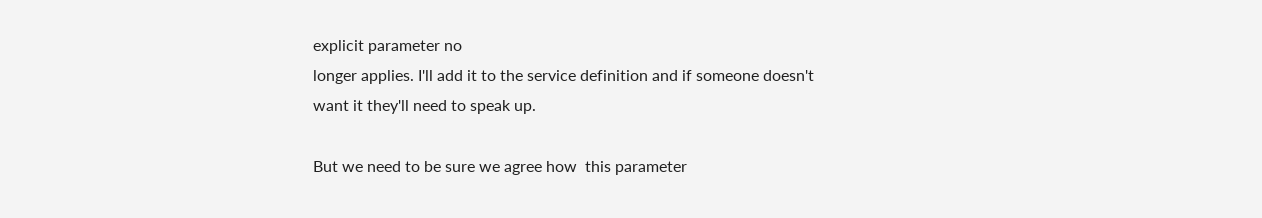explicit parameter no
longer applies. I'll add it to the service definition and if someone doesn't
want it they'll need to speak up.

But we need to be sure we agree how  this parameter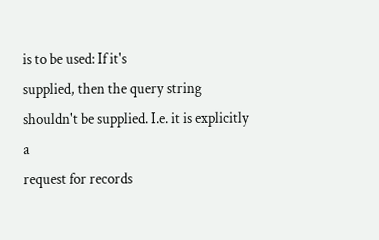is to be used: If it's
supplied, then the query string shouldn't be supplied. I.e. it is explicitly a
request for records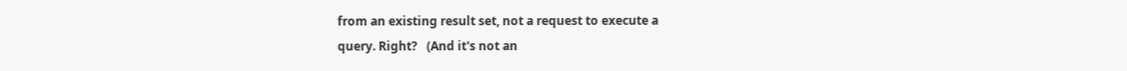from an existing result set, not a request to execute a
query. Right?   (And it's not an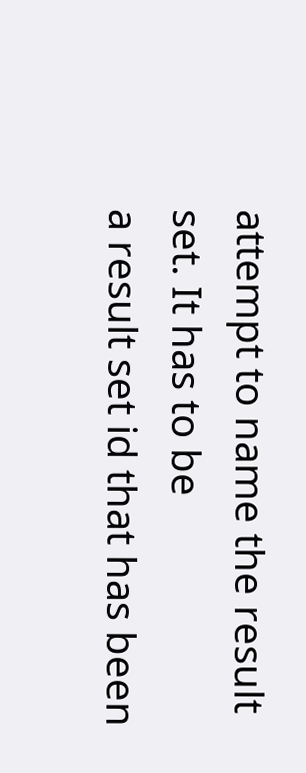attempt to name the result set. It has to be
a result set id that has been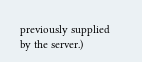previously supplied by the server.)